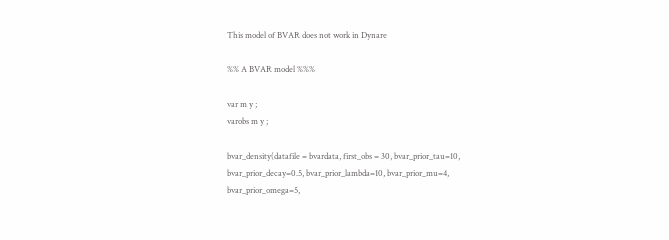This model of BVAR does not work in Dynare

%% A BVAR model %%%

var m y ;
varobs m y ;

bvar_density(datafile = bvardata, first_obs = 30, bvar_prior_tau=10,
bvar_prior_decay=0.5, bvar_prior_lambda=10, bvar_prior_mu=4, bvar_prior_omega=5,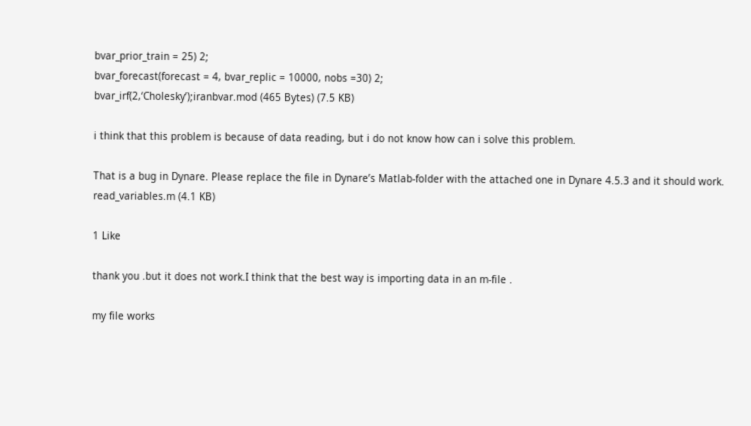bvar_prior_train = 25) 2;
bvar_forecast(forecast = 4, bvar_replic = 10000, nobs =30) 2;
bvar_irf(2,‘Cholesky’);iranbvar.mod (465 Bytes) (7.5 KB)

i think that this problem is because of data reading, but i do not know how can i solve this problem.

That is a bug in Dynare. Please replace the file in Dynare’s Matlab-folder with the attached one in Dynare 4.5.3 and it should work.
read_variables.m (4.1 KB)

1 Like

thank you .but it does not work.I think that the best way is importing data in an m-file .

my file works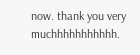now. thank you very muchhhhhhhhhhh.